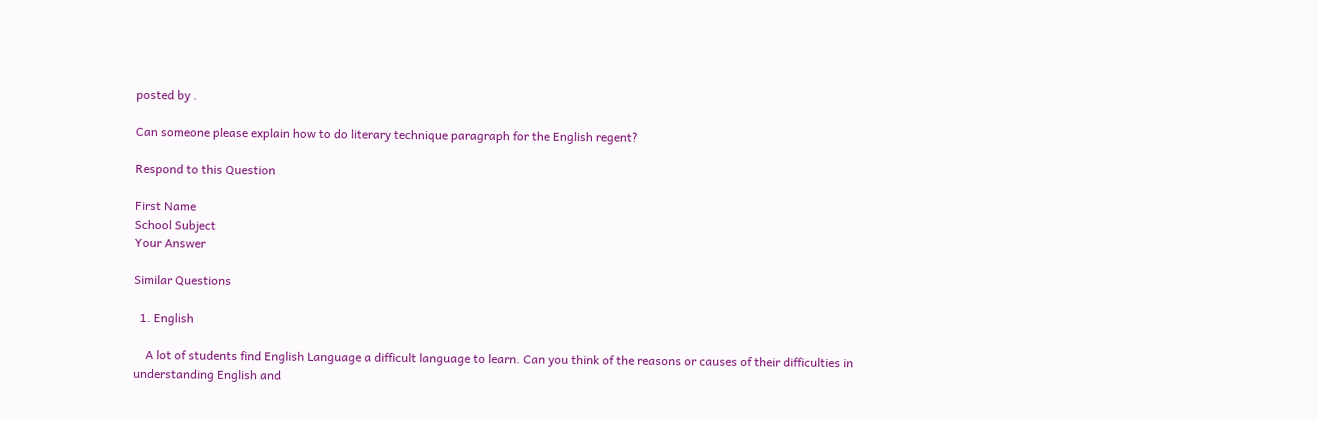posted by .

Can someone please explain how to do literary technique paragraph for the English regent?

Respond to this Question

First Name
School Subject
Your Answer

Similar Questions

  1. English

    A lot of students find English Language a difficult language to learn. Can you think of the reasons or causes of their difficulties in understanding English and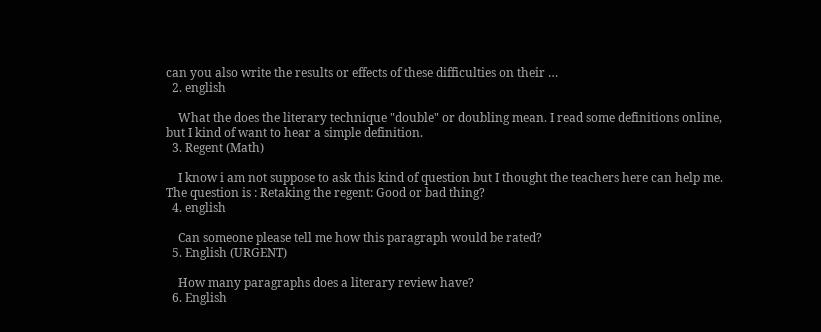can you also write the results or effects of these difficulties on their …
  2. english

    What the does the literary technique "double" or doubling mean. I read some definitions online, but I kind of want to hear a simple definition.
  3. Regent (Math)

    I know i am not suppose to ask this kind of question but I thought the teachers here can help me. The question is : Retaking the regent: Good or bad thing?
  4. english

    Can someone please tell me how this paragraph would be rated?
  5. English (URGENT)

    How many paragraphs does a literary review have?
  6. English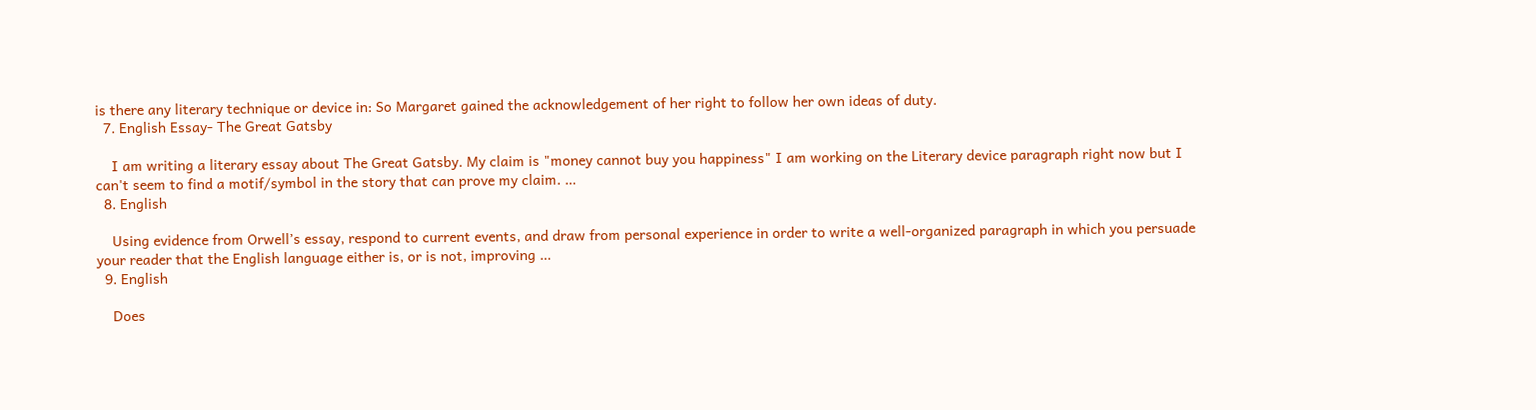is there any literary technique or device in: So Margaret gained the acknowledgement of her right to follow her own ideas of duty.
  7. English Essay- The Great Gatsby

    I am writing a literary essay about The Great Gatsby. My claim is "money cannot buy you happiness" I am working on the Literary device paragraph right now but I can't seem to find a motif/symbol in the story that can prove my claim. …
  8. English

    Using evidence from Orwell’s essay, respond to current events, and draw from personal experience in order to write a well-organized paragraph in which you persuade your reader that the English language either is, or is not, improving …
  9. English

    Does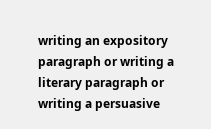writing an expository paragraph or writing a literary paragraph or writing a persuasive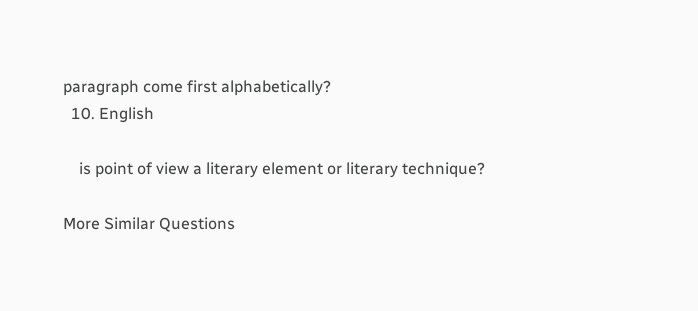paragraph come first alphabetically?
  10. English

    is point of view a literary element or literary technique?

More Similar Questions